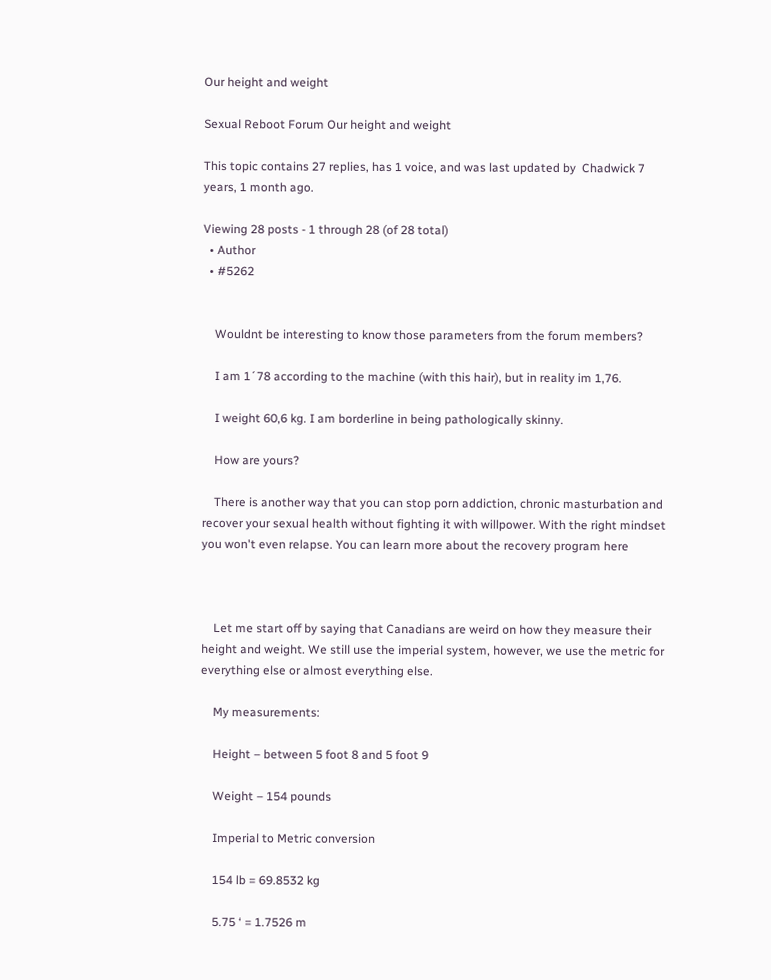Our height and weight

Sexual Reboot Forum Our height and weight

This topic contains 27 replies, has 1 voice, and was last updated by  Chadwick 7 years, 1 month ago.

Viewing 28 posts - 1 through 28 (of 28 total)
  • Author
  • #5262


    Wouldnt be interesting to know those parameters from the forum members?

    I am 1´78 according to the machine (with this hair), but in reality im 1,76.

    I weight 60,6 kg. I am borderline in being pathologically skinny.

    How are yours?

    There is another way that you can stop porn addiction, chronic masturbation and recover your sexual health without fighting it with willpower. With the right mindset you won't even relapse. You can learn more about the recovery program here



    Let me start off by saying that Canadians are weird on how they measure their height and weight. We still use the imperial system, however, we use the metric for everything else or almost everything else.

    My measurements:

    Height – between 5 foot 8 and 5 foot 9

    Weight – 154 pounds

    Imperial to Metric conversion

    154 lb = 69.8532 kg

    5.75 ‘ = 1.7526 m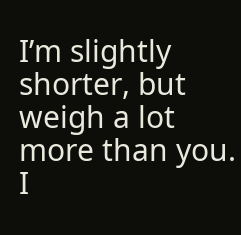I’m slightly shorter, but weigh a lot more than you. I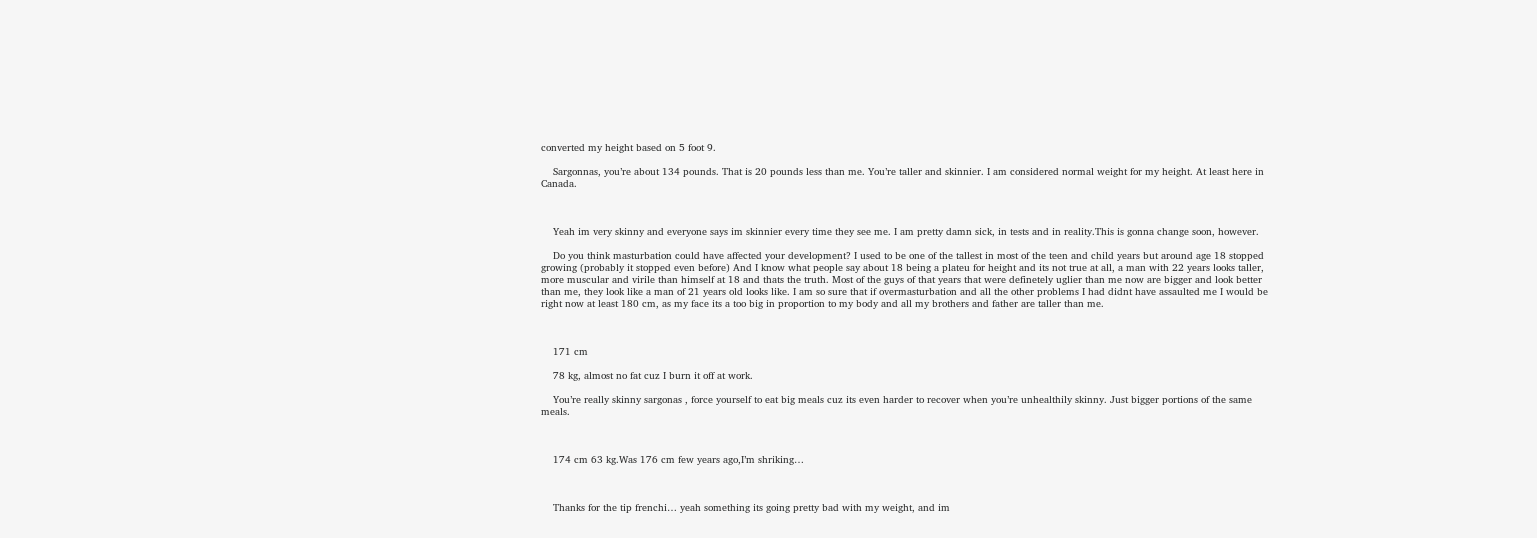converted my height based on 5 foot 9.

    Sargonnas, you’re about 134 pounds. That is 20 pounds less than me. You’re taller and skinnier. I am considered normal weight for my height. At least here in Canada.



    Yeah im very skinny and everyone says im skinnier every time they see me. I am pretty damn sick, in tests and in reality.This is gonna change soon, however.

    Do you think masturbation could have affected your development? I used to be one of the tallest in most of the teen and child years but around age 18 stopped growing (probably it stopped even before) And I know what people say about 18 being a plateu for height and its not true at all, a man with 22 years looks taller, more muscular and virile than himself at 18 and thats the truth. Most of the guys of that years that were definetely uglier than me now are bigger and look better than me, they look like a man of 21 years old looks like. I am so sure that if overmasturbation and all the other problems I had didnt have assaulted me I would be right now at least 180 cm, as my face its a too big in proportion to my body and all my brothers and father are taller than me.



    171 cm

    78 kg, almost no fat cuz I burn it off at work.

    You’re really skinny sargonas , force yourself to eat big meals cuz its even harder to recover when you’re unhealthily skinny. Just bigger portions of the same meals.



    174 cm 63 kg.Was 176 cm few years ago,I’m shriking…



    Thanks for the tip frenchi… yeah something its going pretty bad with my weight, and im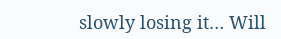slowly losing it… Will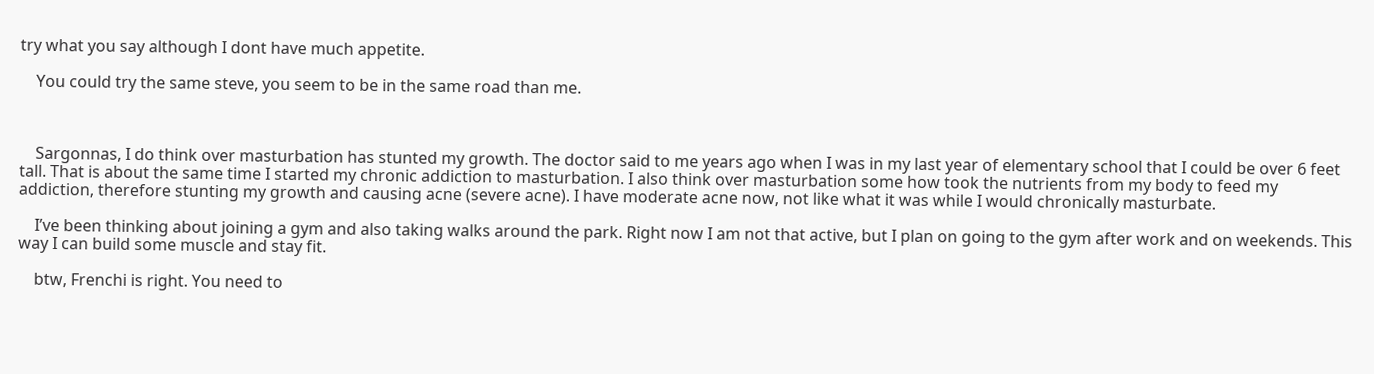try what you say although I dont have much appetite.

    You could try the same steve, you seem to be in the same road than me.



    Sargonnas, I do think over masturbation has stunted my growth. The doctor said to me years ago when I was in my last year of elementary school that I could be over 6 feet tall. That is about the same time I started my chronic addiction to masturbation. I also think over masturbation some how took the nutrients from my body to feed my addiction, therefore stunting my growth and causing acne (severe acne). I have moderate acne now, not like what it was while I would chronically masturbate.

    I’ve been thinking about joining a gym and also taking walks around the park. Right now I am not that active, but I plan on going to the gym after work and on weekends. This way I can build some muscle and stay fit.

    btw, Frenchi is right. You need to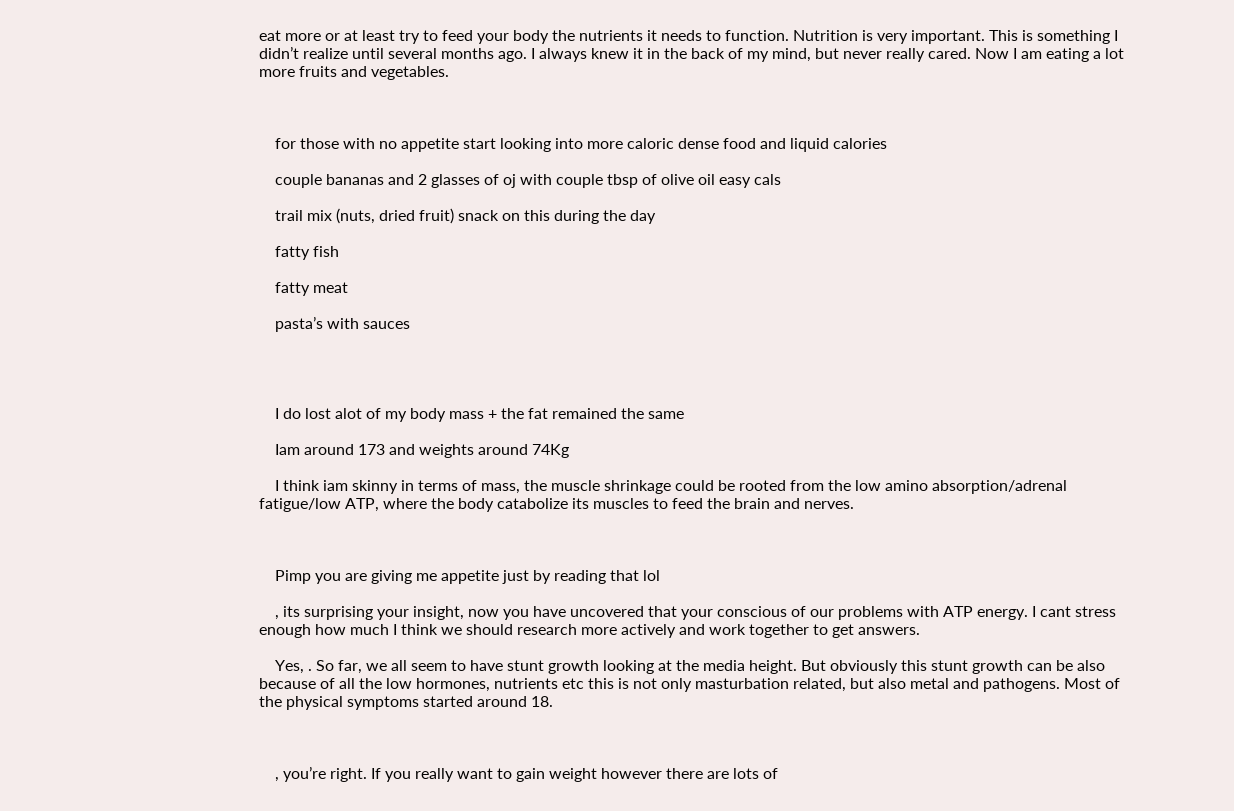eat more or at least try to feed your body the nutrients it needs to function. Nutrition is very important. This is something I didn’t realize until several months ago. I always knew it in the back of my mind, but never really cared. Now I am eating a lot more fruits and vegetables.



    for those with no appetite start looking into more caloric dense food and liquid calories

    couple bananas and 2 glasses of oj with couple tbsp of olive oil easy cals

    trail mix (nuts, dried fruit) snack on this during the day

    fatty fish

    fatty meat

    pasta’s with sauces




    I do lost alot of my body mass + the fat remained the same

    Iam around 173 and weights around 74Kg

    I think iam skinny in terms of mass, the muscle shrinkage could be rooted from the low amino absorption/adrenal fatigue/low ATP, where the body catabolize its muscles to feed the brain and nerves.



    Pimp you are giving me appetite just by reading that lol

    , its surprising your insight, now you have uncovered that your conscious of our problems with ATP energy. I cant stress enough how much I think we should research more actively and work together to get answers.

    Yes, . So far, we all seem to have stunt growth looking at the media height. But obviously this stunt growth can be also because of all the low hormones, nutrients etc this is not only masturbation related, but also metal and pathogens. Most of the physical symptoms started around 18.



    , you’re right. If you really want to gain weight however there are lots of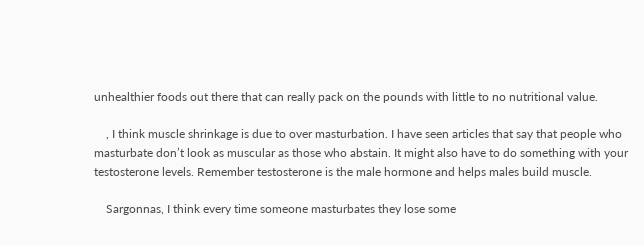unhealthier foods out there that can really pack on the pounds with little to no nutritional value.

    , I think muscle shrinkage is due to over masturbation. I have seen articles that say that people who masturbate don’t look as muscular as those who abstain. It might also have to do something with your testosterone levels. Remember testosterone is the male hormone and helps males build muscle.

    Sargonnas, I think every time someone masturbates they lose some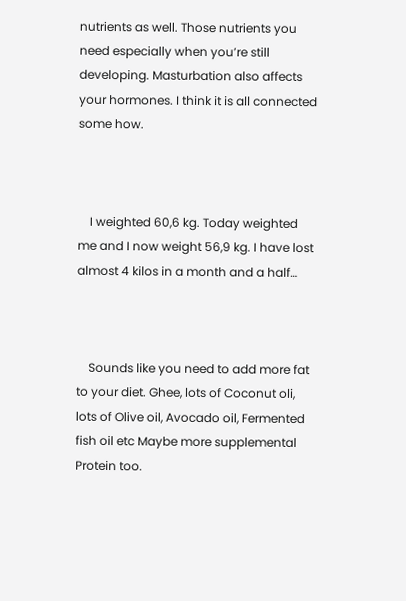nutrients as well. Those nutrients you need especially when you’re still developing. Masturbation also affects your hormones. I think it is all connected some how.



    I weighted 60,6 kg. Today weighted me and I now weight 56,9 kg. I have lost almost 4 kilos in a month and a half…



    Sounds like you need to add more fat to your diet. Ghee, lots of Coconut oli, lots of Olive oil, Avocado oil, Fermented fish oil etc Maybe more supplemental Protein too.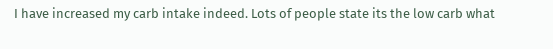I have increased my carb intake indeed. Lots of people state its the low carb what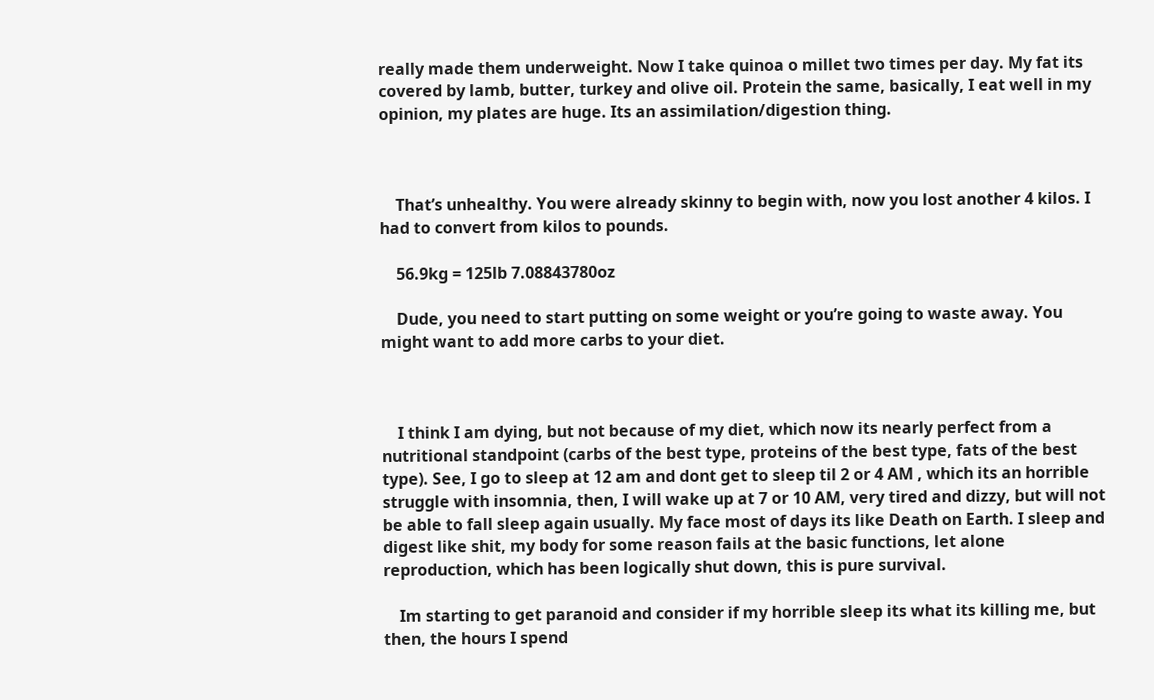really made them underweight. Now I take quinoa o millet two times per day. My fat its covered by lamb, butter, turkey and olive oil. Protein the same, basically, I eat well in my opinion, my plates are huge. Its an assimilation/digestion thing.



    That’s unhealthy. You were already skinny to begin with, now you lost another 4 kilos. I had to convert from kilos to pounds.

    56.9kg = 125lb 7.08843780oz

    Dude, you need to start putting on some weight or you’re going to waste away. You might want to add more carbs to your diet.



    I think I am dying, but not because of my diet, which now its nearly perfect from a nutritional standpoint (carbs of the best type, proteins of the best type, fats of the best type). See, I go to sleep at 12 am and dont get to sleep til 2 or 4 AM , which its an horrible struggle with insomnia, then, I will wake up at 7 or 10 AM, very tired and dizzy, but will not be able to fall sleep again usually. My face most of days its like Death on Earth. I sleep and digest like shit, my body for some reason fails at the basic functions, let alone reproduction, which has been logically shut down, this is pure survival.

    Im starting to get paranoid and consider if my horrible sleep its what its killing me, but then, the hours I spend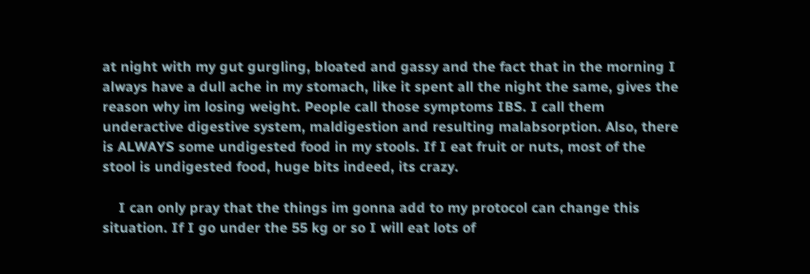at night with my gut gurgling, bloated and gassy and the fact that in the morning I always have a dull ache in my stomach, like it spent all the night the same, gives the reason why im losing weight. People call those symptoms IBS. I call them underactive digestive system, maldigestion and resulting malabsorption. Also, there is ALWAYS some undigested food in my stools. If I eat fruit or nuts, most of the stool is undigested food, huge bits indeed, its crazy.

    I can only pray that the things im gonna add to my protocol can change this situation. If I go under the 55 kg or so I will eat lots of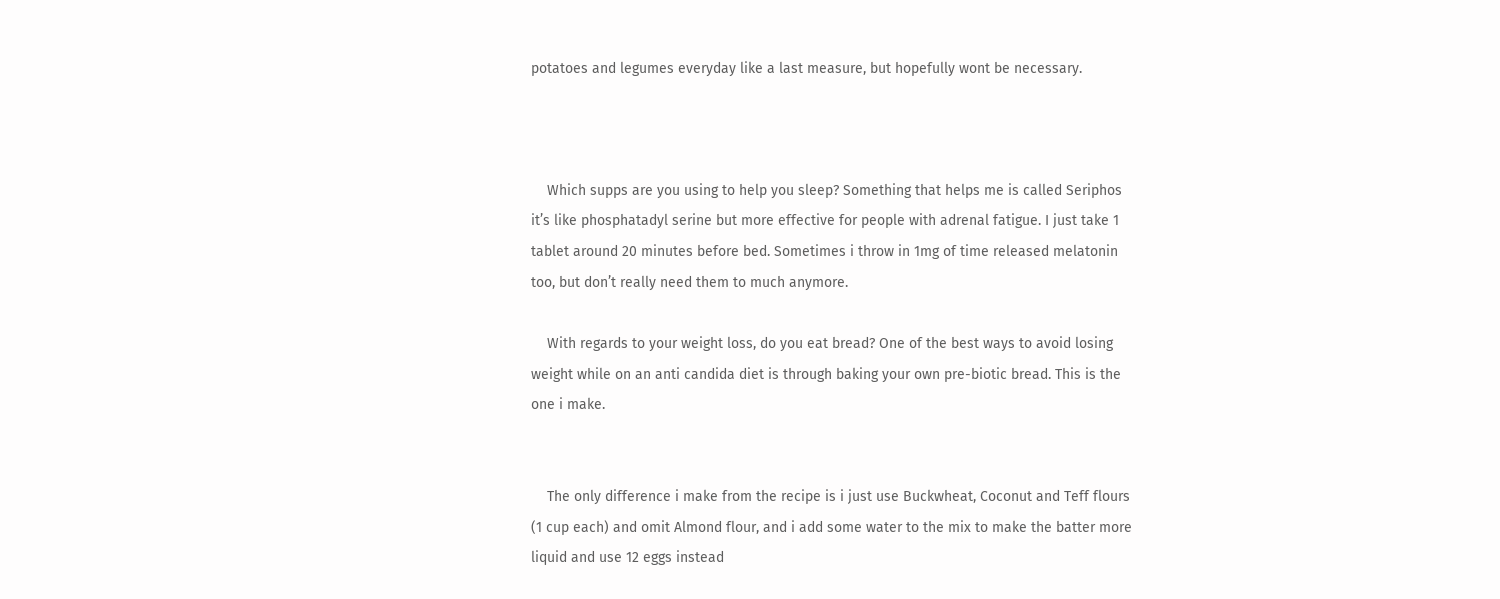potatoes and legumes everyday like a last measure, but hopefully wont be necessary.



    Which supps are you using to help you sleep? Something that helps me is called Seriphos it’s like phosphatadyl serine but more effective for people with adrenal fatigue. I just take 1 tablet around 20 minutes before bed. Sometimes i throw in 1mg of time released melatonin too, but don’t really need them to much anymore.

    With regards to your weight loss, do you eat bread? One of the best ways to avoid losing weight while on an anti candida diet is through baking your own pre-biotic bread. This is the one i make.


    The only difference i make from the recipe is i just use Buckwheat, Coconut and Teff flours (1 cup each) and omit Almond flour, and i add some water to the mix to make the batter more liquid and use 12 eggs instead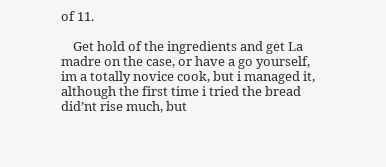of 11.

    Get hold of the ingredients and get La madre on the case, or have a go yourself, im a totally novice cook, but i managed it, although the first time i tried the bread did’nt rise much, but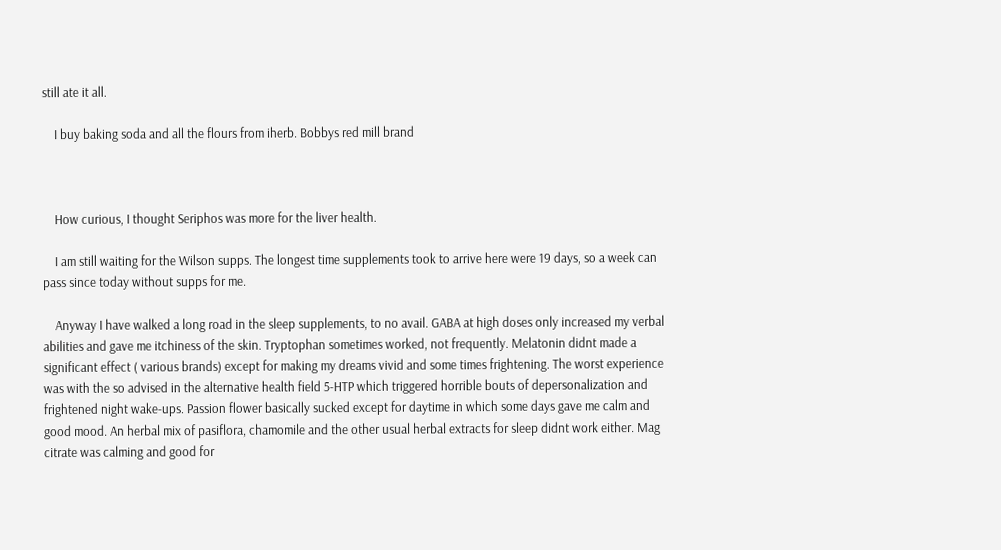still ate it all.

    I buy baking soda and all the flours from iherb. Bobbys red mill brand



    How curious, I thought Seriphos was more for the liver health.

    I am still waiting for the Wilson supps. The longest time supplements took to arrive here were 19 days, so a week can pass since today without supps for me.

    Anyway I have walked a long road in the sleep supplements, to no avail. GABA at high doses only increased my verbal abilities and gave me itchiness of the skin. Tryptophan sometimes worked, not frequently. Melatonin didnt made a significant effect ( various brands) except for making my dreams vivid and some times frightening. The worst experience was with the so advised in the alternative health field 5-HTP which triggered horrible bouts of depersonalization and frightened night wake-ups. Passion flower basically sucked except for daytime in which some days gave me calm and good mood. An herbal mix of pasiflora, chamomile and the other usual herbal extracts for sleep didnt work either. Mag citrate was calming and good for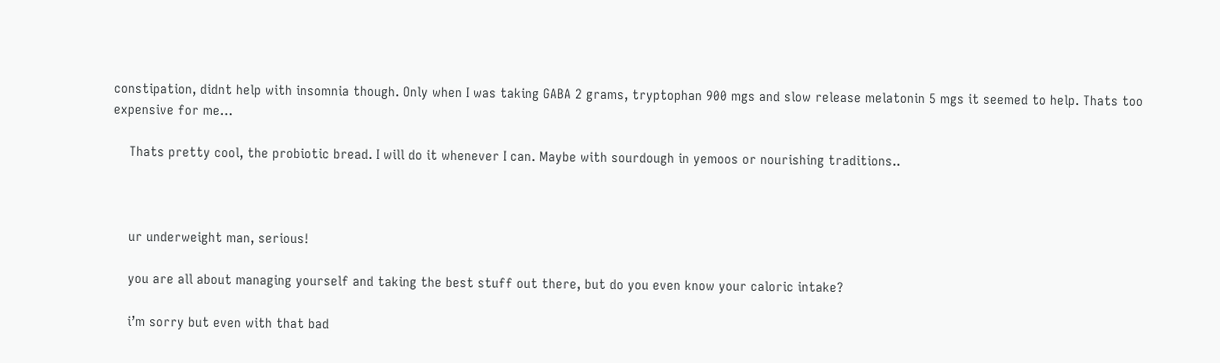constipation, didnt help with insomnia though. Only when I was taking GABA 2 grams, tryptophan 900 mgs and slow release melatonin 5 mgs it seemed to help. Thats too expensive for me…

    Thats pretty cool, the probiotic bread. I will do it whenever I can. Maybe with sourdough in yemoos or nourishing traditions..



    ur underweight man, serious!

    you are all about managing yourself and taking the best stuff out there, but do you even know your caloric intake?

    i’m sorry but even with that bad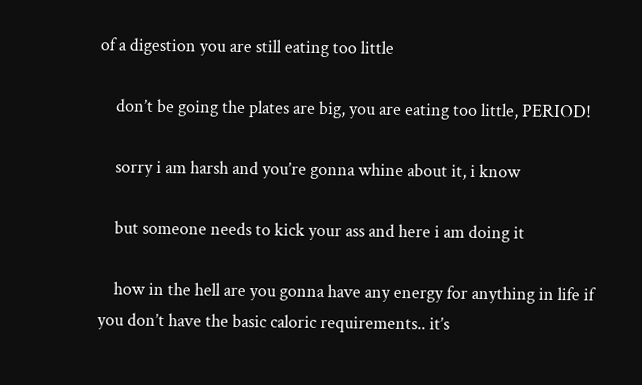of a digestion you are still eating too little

    don’t be going the plates are big, you are eating too little, PERIOD!

    sorry i am harsh and you’re gonna whine about it, i know

    but someone needs to kick your ass and here i am doing it

    how in the hell are you gonna have any energy for anything in life if you don’t have the basic caloric requirements.. it’s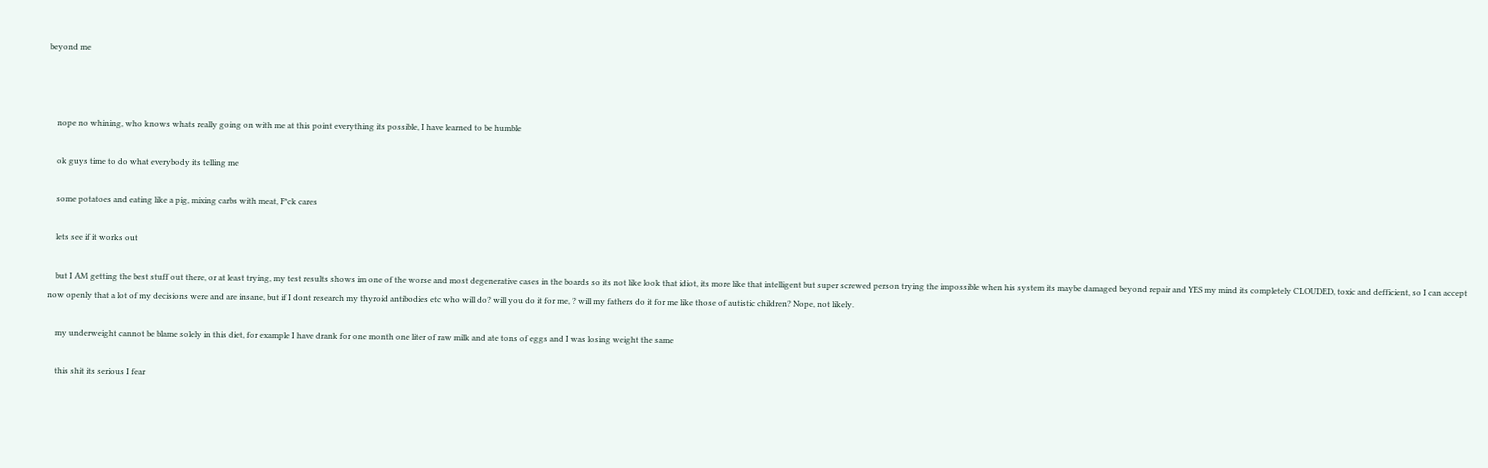beyond me



    nope no whining, who knows whats really going on with me at this point everything its possible, I have learned to be humble

    ok guys time to do what everybody its telling me

    some potatoes and eating like a pig, mixing carbs with meat, F*ck cares

    lets see if it works out

    but I AM getting the best stuff out there, or at least trying, my test results shows im one of the worse and most degenerative cases in the boards so its not like look that idiot, its more like that intelligent but super screwed person trying the impossible when his system its maybe damaged beyond repair and YES my mind its completely CLOUDED, toxic and defficient, so I can accept now openly that a lot of my decisions were and are insane, but if I dont research my thyroid antibodies etc who will do? will you do it for me, ? will my fathers do it for me like those of autistic children? Nope, not likely.

    my underweight cannot be blame solely in this diet, for example I have drank for one month one liter of raw milk and ate tons of eggs and I was losing weight the same

    this shit its serious I fear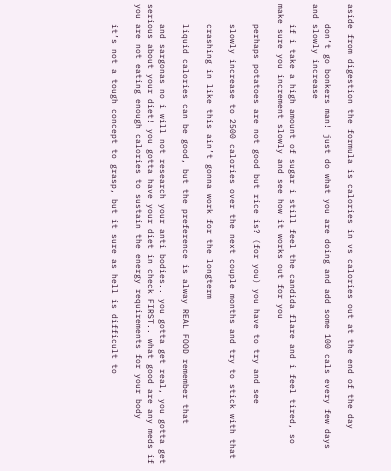aside from digestion the formula is calories in vs calories out at the end of the day

    don’t go bonkers man! just do what you are doing and add some 100 cals every few days and slowly increase

    if i take a high amount of sugar i still feel the candida flare and i feel tired, so make sure you increment slowly and see how it works out for you

    perhaps potatoes are not good but rice is? (for you) you have to try and see

    slowly increase to 2500 calories over the next couple months and try to stick with that

    crashing in like this ain’t gonna work for the longterm

    liquid calories can be good, but the preference is alway REAL FOOD remember that

    and sargonas no i will not research your anti bodies.. you gotta get real, you gotta get serious about your diet! you gotta have your diet in check FIRST.. what good are any meds if you are not eating enough calories to sustain the energy requirements for your body

    it’s not a tough concept to grasp, but it sure as hell is difficult to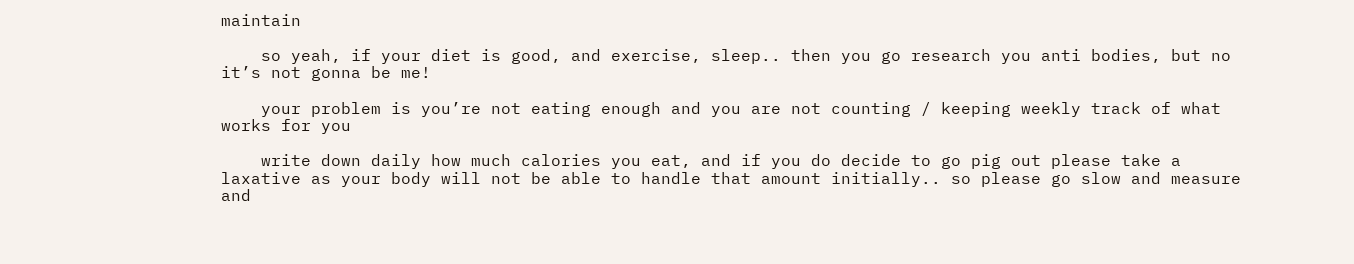maintain

    so yeah, if your diet is good, and exercise, sleep.. then you go research you anti bodies, but no it’s not gonna be me!

    your problem is you’re not eating enough and you are not counting / keeping weekly track of what works for you

    write down daily how much calories you eat, and if you do decide to go pig out please take a laxative as your body will not be able to handle that amount initially.. so please go slow and measure and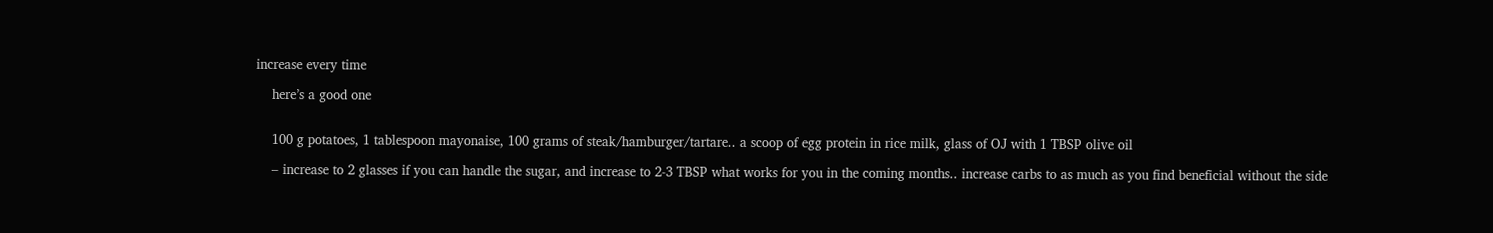increase every time

    here’s a good one


    100 g potatoes, 1 tablespoon mayonaise, 100 grams of steak/hamburger/tartare.. a scoop of egg protein in rice milk, glass of OJ with 1 TBSP olive oil

    – increase to 2 glasses if you can handle the sugar, and increase to 2-3 TBSP what works for you in the coming months.. increase carbs to as much as you find beneficial without the side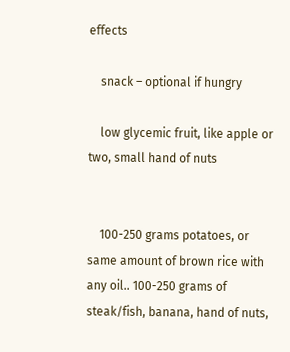effects

    snack – optional if hungry

    low glycemic fruit, like apple or two, small hand of nuts


    100-250 grams potatoes, or same amount of brown rice with any oil.. 100-250 grams of steak/fish, banana, hand of nuts,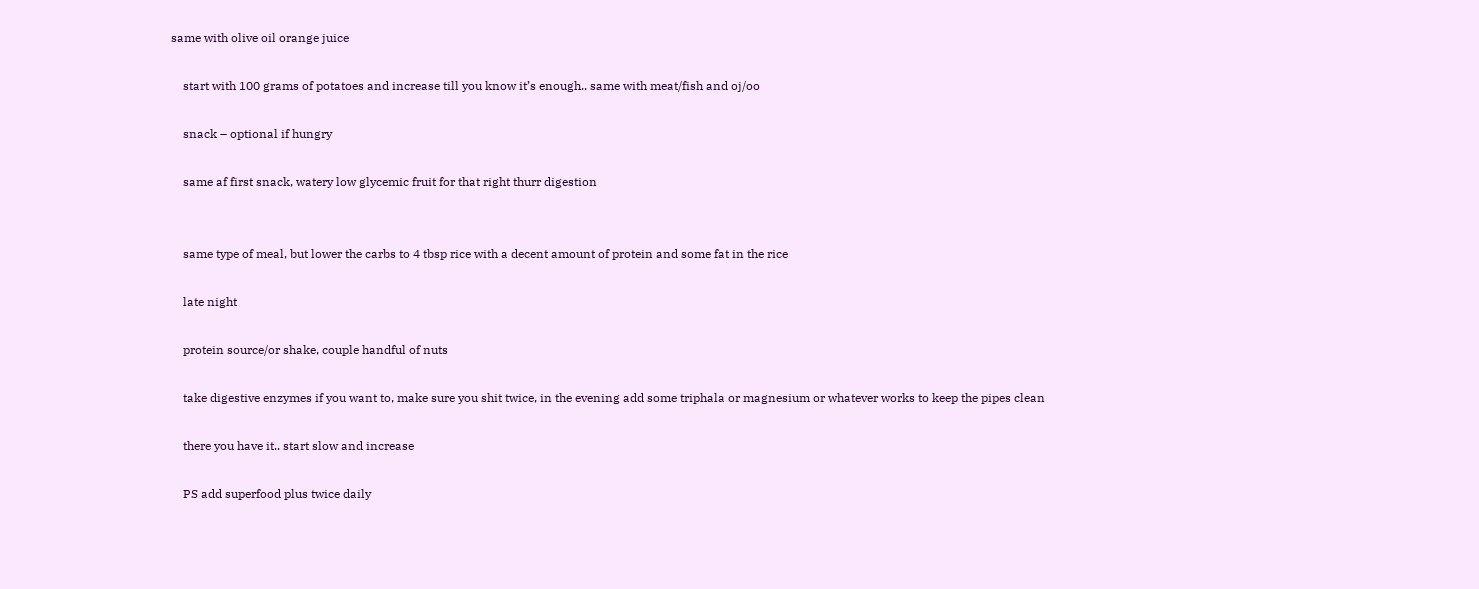same with olive oil orange juice

    start with 100 grams of potatoes and increase till you know it’s enough.. same with meat/fish and oj/oo

    snack – optional if hungry

    same af first snack, watery low glycemic fruit for that right thurr digestion


    same type of meal, but lower the carbs to 4 tbsp rice with a decent amount of protein and some fat in the rice

    late night

    protein source/or shake, couple handful of nuts

    take digestive enzymes if you want to, make sure you shit twice, in the evening add some triphala or magnesium or whatever works to keep the pipes clean

    there you have it.. start slow and increase

    PS add superfood plus twice daily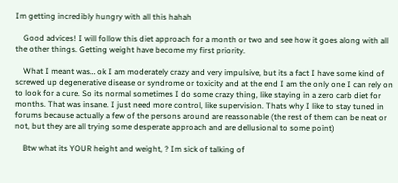Im getting incredibly hungry with all this hahah

    Good advices! I will follow this diet approach for a month or two and see how it goes along with all the other things. Getting weight have become my first priority.

    What I meant was… ok I am moderately crazy and very impulsive, but its a fact I have some kind of screwed up degenerative disease or syndrome or toxicity and at the end I am the only one I can rely on to look for a cure. So its normal sometimes I do some crazy thing, like staying in a zero carb diet for months. That was insane. I just need more control, like supervision. Thats why I like to stay tuned in forums because actually a few of the persons around are reassonable (the rest of them can be neat or not, but they are all trying some desperate approach and are dellusional to some point)

    Btw what its YOUR height and weight, ? Im sick of talking of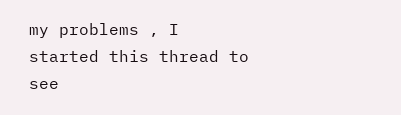my problems , I started this thread to see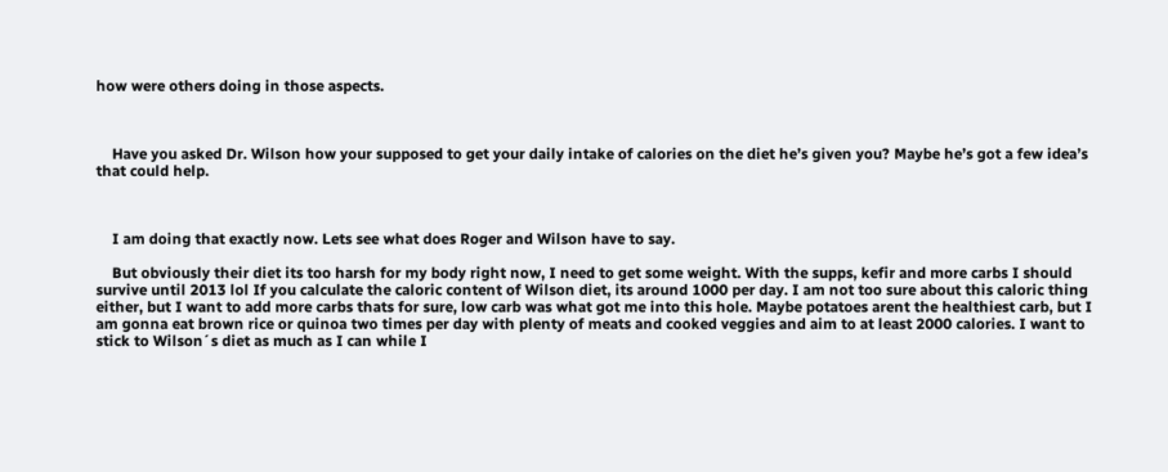how were others doing in those aspects.



    Have you asked Dr. Wilson how your supposed to get your daily intake of calories on the diet he’s given you? Maybe he’s got a few idea’s that could help.



    I am doing that exactly now. Lets see what does Roger and Wilson have to say.

    But obviously their diet its too harsh for my body right now, I need to get some weight. With the supps, kefir and more carbs I should survive until 2013 lol If you calculate the caloric content of Wilson diet, its around 1000 per day. I am not too sure about this caloric thing either, but I want to add more carbs thats for sure, low carb was what got me into this hole. Maybe potatoes arent the healthiest carb, but I am gonna eat brown rice or quinoa two times per day with plenty of meats and cooked veggies and aim to at least 2000 calories. I want to stick to Wilson´s diet as much as I can while I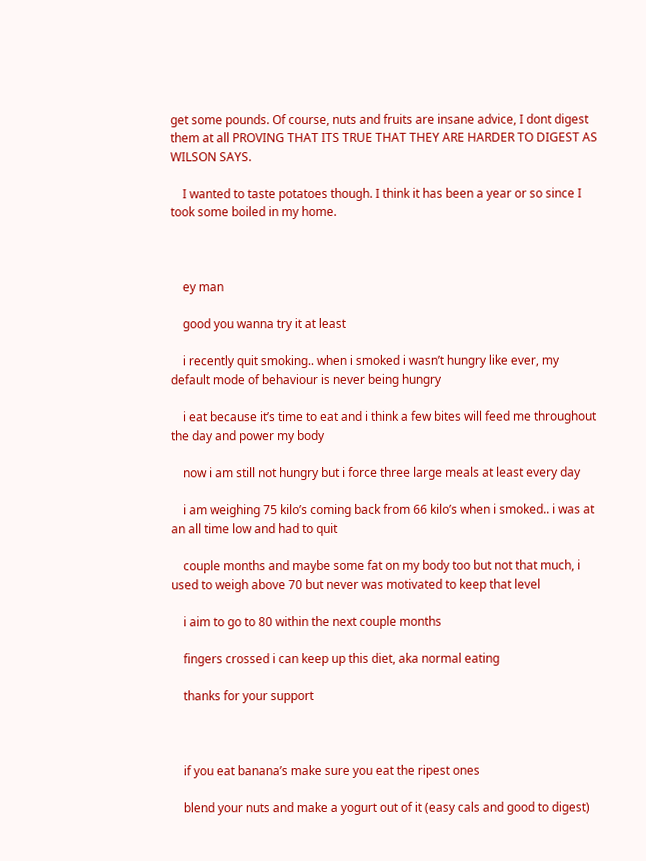get some pounds. Of course, nuts and fruits are insane advice, I dont digest them at all PROVING THAT ITS TRUE THAT THEY ARE HARDER TO DIGEST AS WILSON SAYS.

    I wanted to taste potatoes though. I think it has been a year or so since I took some boiled in my home.



    ey man

    good you wanna try it at least

    i recently quit smoking.. when i smoked i wasn’t hungry like ever, my default mode of behaviour is never being hungry

    i eat because it’s time to eat and i think a few bites will feed me throughout the day and power my body

    now i am still not hungry but i force three large meals at least every day

    i am weighing 75 kilo’s coming back from 66 kilo’s when i smoked.. i was at an all time low and had to quit

    couple months and maybe some fat on my body too but not that much, i used to weigh above 70 but never was motivated to keep that level

    i aim to go to 80 within the next couple months

    fingers crossed i can keep up this diet, aka normal eating

    thanks for your support



    if you eat banana’s make sure you eat the ripest ones

    blend your nuts and make a yogurt out of it (easy cals and good to digest)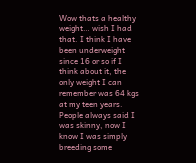Wow thats a healthy weight… wish I had that. I think I have been underweight since 16 or so if I think about it, the only weight I can remember was 64 kgs at my teen years. People always said I was skinny, now I know I was simply breeding some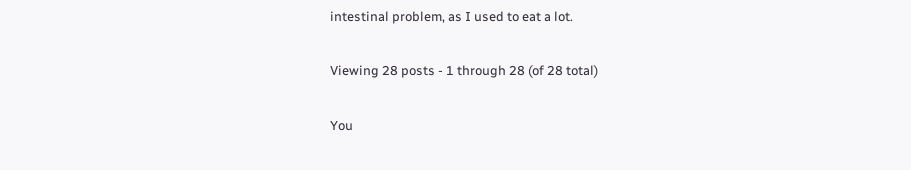intestinal problem, as I used to eat a lot.

Viewing 28 posts - 1 through 28 (of 28 total)

You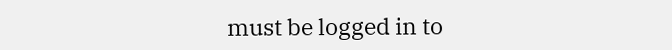must be logged in to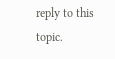reply to this topic.